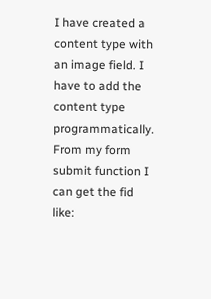I have created a content type with an image field. I have to add the content type programmatically. From my form submit function I can get the fid like: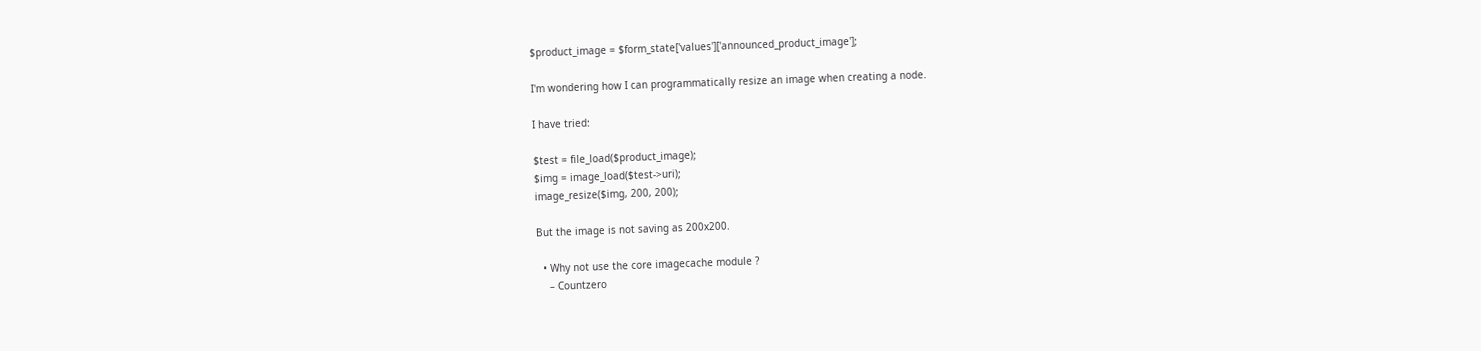$product_image = $form_state['values']['announced_product_image'];

I'm wondering how I can programmatically resize an image when creating a node.

I have tried:

$test = file_load($product_image);
$img = image_load($test->uri);
image_resize($img, 200, 200);

But the image is not saving as 200x200.

  • Why not use the core imagecache module ?
    – Countzero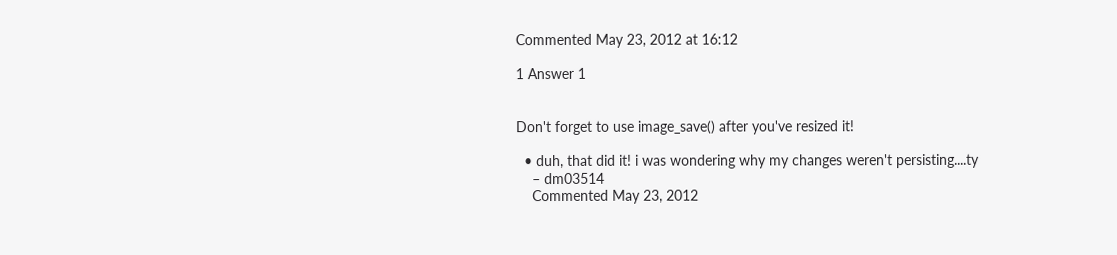Commented May 23, 2012 at 16:12

1 Answer 1


Don't forget to use image_save() after you've resized it!

  • duh, that did it! i was wondering why my changes weren't persisting....ty
    – dm03514
    Commented May 23, 2012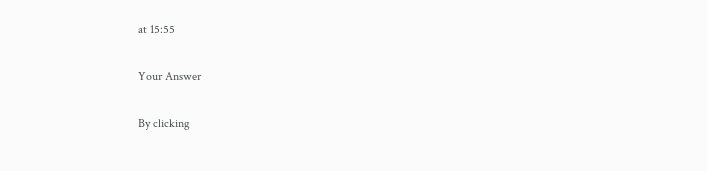at 15:55

Your Answer

By clicking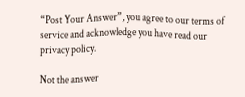“Post Your Answer”, you agree to our terms of service and acknowledge you have read our privacy policy.

Not the answer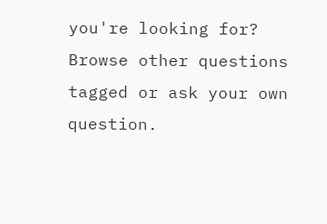you're looking for? Browse other questions tagged or ask your own question.